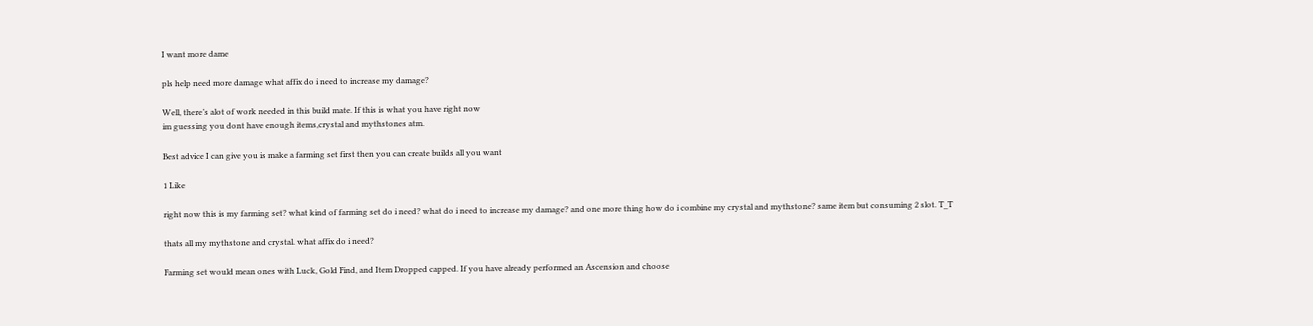I want more dame

pls help need more damage what affix do i need to increase my damage?

Well, there’s alot of work needed in this build mate. If this is what you have right now
im guessing you dont have enough items,crystal and mythstones atm.

Best advice I can give you is make a farming set first then you can create builds all you want

1 Like

right now this is my farming set? what kind of farming set do i need? what do i need to increase my damage? and one more thing how do i combine my crystal and mythstone? same item but consuming 2 slot. T_T

thats all my mythstone and crystal. what affix do i need?

Farming set would mean ones with Luck, Gold Find, and Item Dropped capped. If you have already performed an Ascension and choose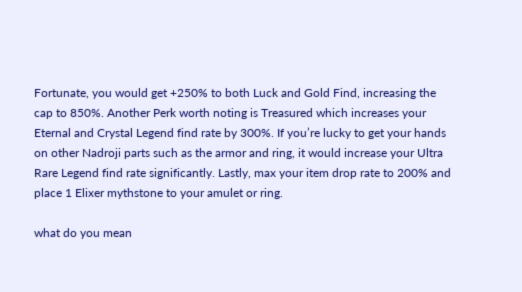Fortunate, you would get +250% to both Luck and Gold Find, increasing the cap to 850%. Another Perk worth noting is Treasured which increases your Eternal and Crystal Legend find rate by 300%. If you’re lucky to get your hands on other Nadroji parts such as the armor and ring, it would increase your Ultra Rare Legend find rate significantly. Lastly, max your item drop rate to 200% and place 1 Elixer mythstone to your amulet or ring.

what do you mean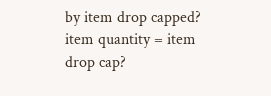by item drop capped? item quantity = item drop cap?